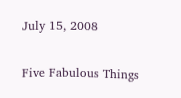July 15, 2008

Five Fabulous Things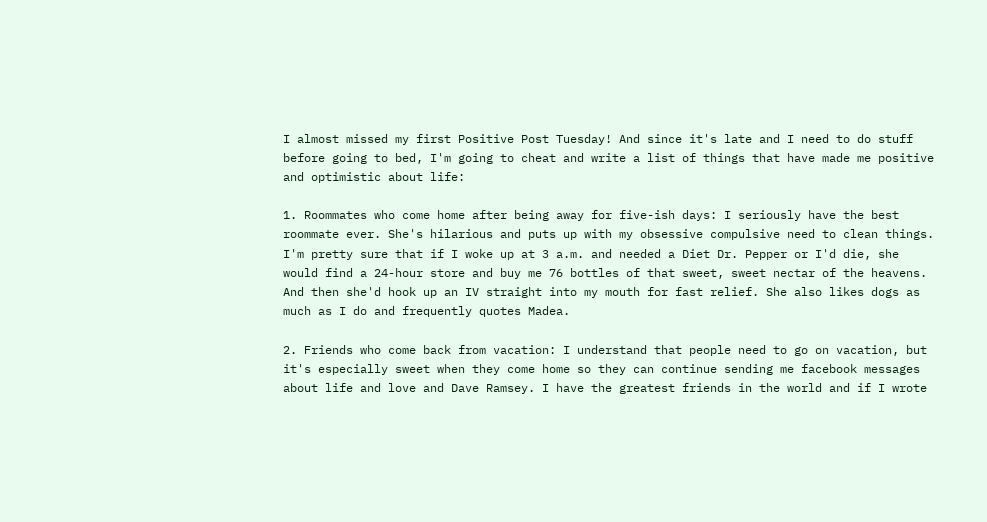I almost missed my first Positive Post Tuesday! And since it's late and I need to do stuff before going to bed, I'm going to cheat and write a list of things that have made me positive and optimistic about life:

1. Roommates who come home after being away for five-ish days: I seriously have the best roommate ever. She's hilarious and puts up with my obsessive compulsive need to clean things. I'm pretty sure that if I woke up at 3 a.m. and needed a Diet Dr. Pepper or I'd die, she would find a 24-hour store and buy me 76 bottles of that sweet, sweet nectar of the heavens. And then she'd hook up an IV straight into my mouth for fast relief. She also likes dogs as much as I do and frequently quotes Madea.

2. Friends who come back from vacation: I understand that people need to go on vacation, but it's especially sweet when they come home so they can continue sending me facebook messages about life and love and Dave Ramsey. I have the greatest friends in the world and if I wrote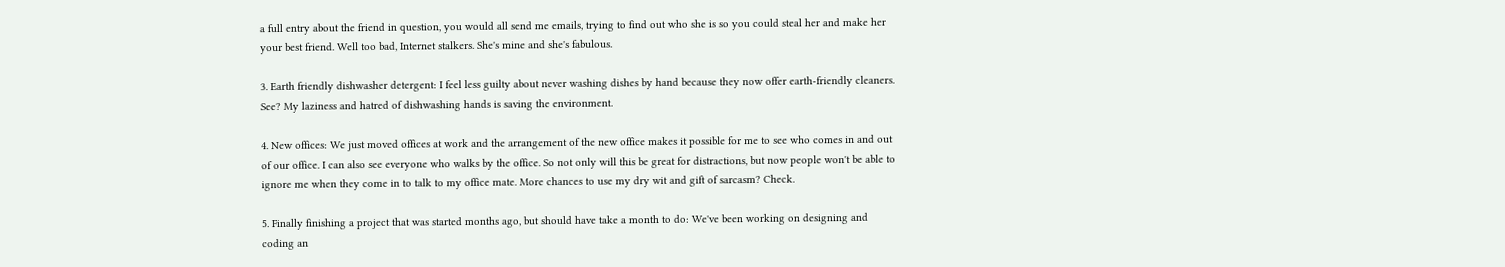a full entry about the friend in question, you would all send me emails, trying to find out who she is so you could steal her and make her your best friend. Well too bad, Internet stalkers. She's mine and she's fabulous.

3. Earth friendly dishwasher detergent: I feel less guilty about never washing dishes by hand because they now offer earth-friendly cleaners. See? My laziness and hatred of dishwashing hands is saving the environment.

4. New offices: We just moved offices at work and the arrangement of the new office makes it possible for me to see who comes in and out of our office. I can also see everyone who walks by the office. So not only will this be great for distractions, but now people won't be able to ignore me when they come in to talk to my office mate. More chances to use my dry wit and gift of sarcasm? Check.

5. Finally finishing a project that was started months ago, but should have take a month to do: We've been working on designing and coding an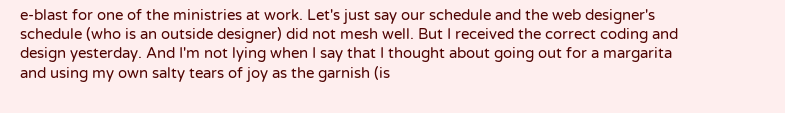e-blast for one of the ministries at work. Let's just say our schedule and the web designer's schedule (who is an outside designer) did not mesh well. But I received the correct coding and design yesterday. And I'm not lying when I say that I thought about going out for a margarita and using my own salty tears of joy as the garnish (is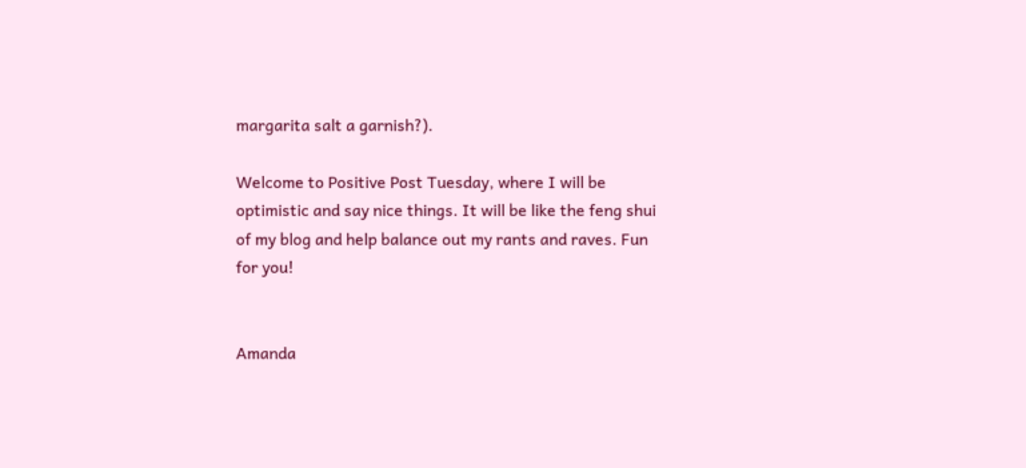margarita salt a garnish?).

Welcome to Positive Post Tuesday, where I will be optimistic and say nice things. It will be like the feng shui of my blog and help balance out my rants and raves. Fun for you!


Amanda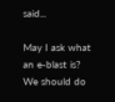said...

May I ask what an e-blast is? We should do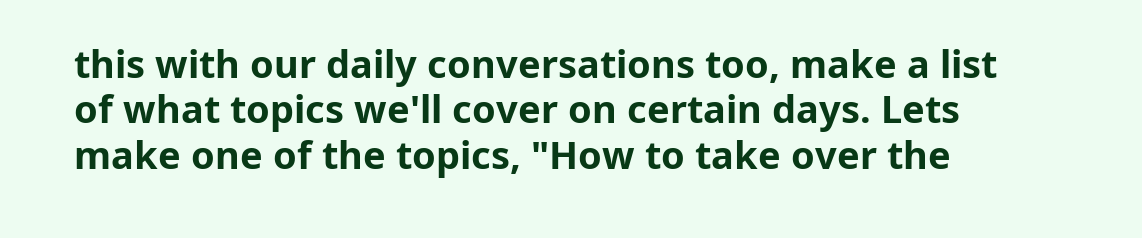this with our daily conversations too, make a list of what topics we'll cover on certain days. Lets make one of the topics, "How to take over the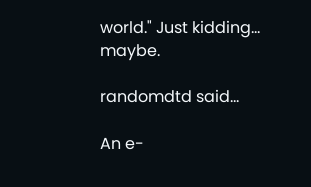world." Just kidding... maybe.

randomdtd said...

An e-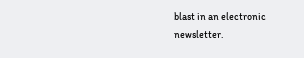blast in an electronic newsletter.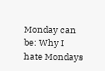Monday can be: Why I hate Mondays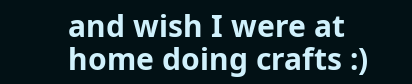and wish I were at home doing crafts :)